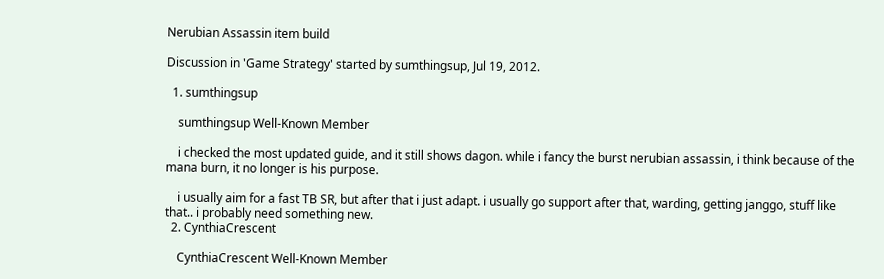Nerubian Assassin item build

Discussion in 'Game Strategy' started by sumthingsup, Jul 19, 2012.

  1. sumthingsup

    sumthingsup Well-Known Member

    i checked the most updated guide, and it still shows dagon. while i fancy the burst nerubian assassin, i think because of the mana burn, it no longer is his purpose.

    i usually aim for a fast TB SR, but after that i just adapt. i usually go support after that, warding, getting janggo, stuff like that.. i probably need something new.
  2. CynthiaCrescent

    CynthiaCrescent Well-Known Member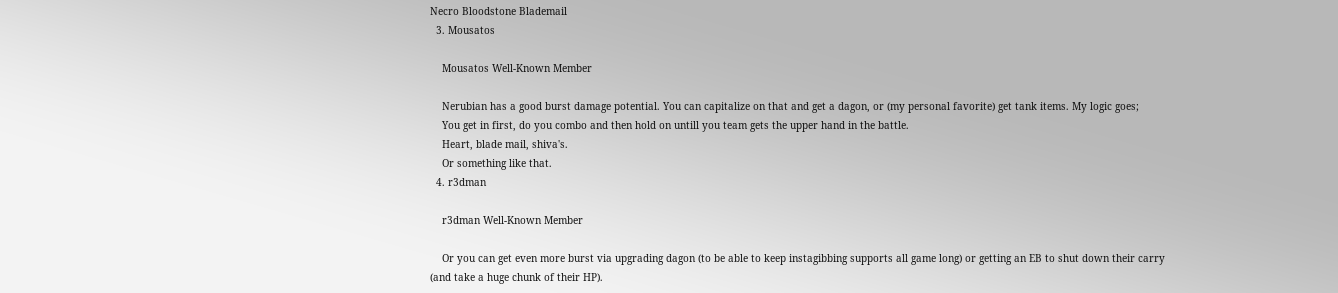Necro Bloodstone Blademail
  3. Mousatos

    Mousatos Well-Known Member

    Nerubian has a good burst damage potential. You can capitalize on that and get a dagon, or (my personal favorite) get tank items. My logic goes;
    You get in first, do you combo and then hold on untill you team gets the upper hand in the battle.
    Heart, blade mail, shiva's.
    Or something like that.
  4. r3dman

    r3dman Well-Known Member

    Or you can get even more burst via upgrading dagon (to be able to keep instagibbing supports all game long) or getting an EB to shut down their carry (and take a huge chunk of their HP).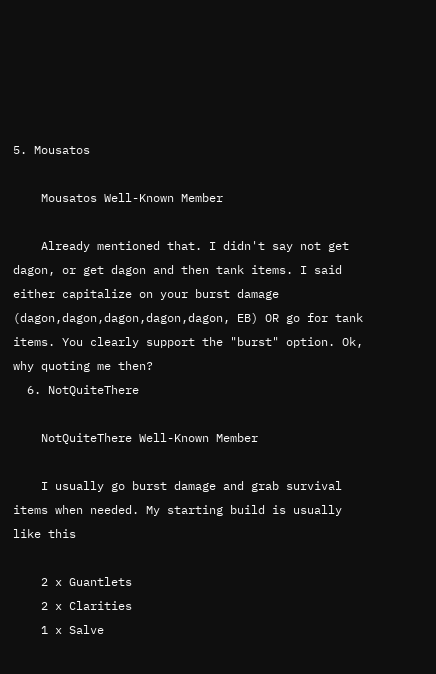5. Mousatos

    Mousatos Well-Known Member

    Already mentioned that. I didn't say not get dagon, or get dagon and then tank items. I said either capitalize on your burst damage (dagon,dagon,dagon,dagon,dagon, EB) OR go for tank items. You clearly support the "burst" option. Ok, why quoting me then?
  6. NotQuiteThere

    NotQuiteThere Well-Known Member

    I usually go burst damage and grab survival items when needed. My starting build is usually like this

    2 x Guantlets
    2 x Clarities
    1 x Salve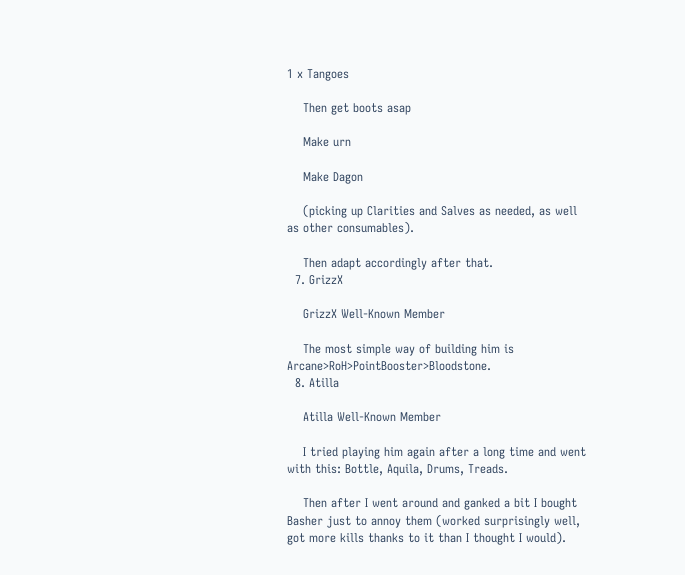1 x Tangoes

    Then get boots asap

    Make urn

    Make Dagon

    (picking up Clarities and Salves as needed, as well as other consumables).

    Then adapt accordingly after that.
  7. GrizzX

    GrizzX Well-Known Member

    The most simple way of building him is Arcane>RoH>PointBooster>Bloodstone.
  8. Atilla

    Atilla Well-Known Member

    I tried playing him again after a long time and went with this: Bottle, Aquila, Drums, Treads.

    Then after I went around and ganked a bit I bought Basher just to annoy them (worked surprisingly well, got more kills thanks to it than I thought I would).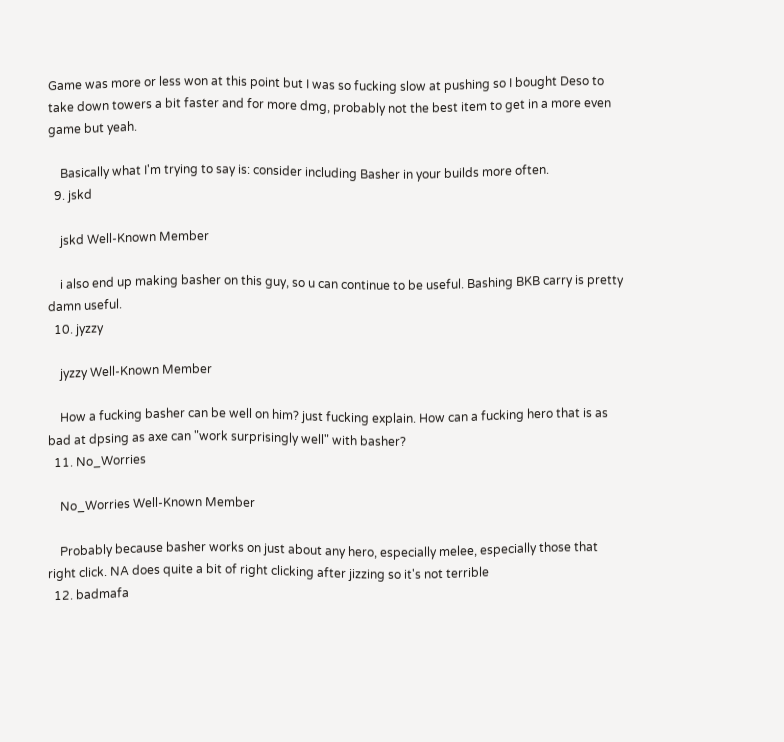Game was more or less won at this point but I was so fucking slow at pushing so I bought Deso to take down towers a bit faster and for more dmg, probably not the best item to get in a more even game but yeah.

    Basically what I'm trying to say is: consider including Basher in your builds more often.
  9. jskd

    jskd Well-Known Member

    i also end up making basher on this guy, so u can continue to be useful. Bashing BKB carry is pretty damn useful.
  10. jyzzy

    jyzzy Well-Known Member

    How a fucking basher can be well on him? just fucking explain. How can a fucking hero that is as bad at dpsing as axe can "work surprisingly well" with basher?
  11. No_Worries

    No_Worries Well-Known Member

    Probably because basher works on just about any hero, especially melee, especially those that right click. NA does quite a bit of right clicking after jizzing so it's not terrible
  12. badmafa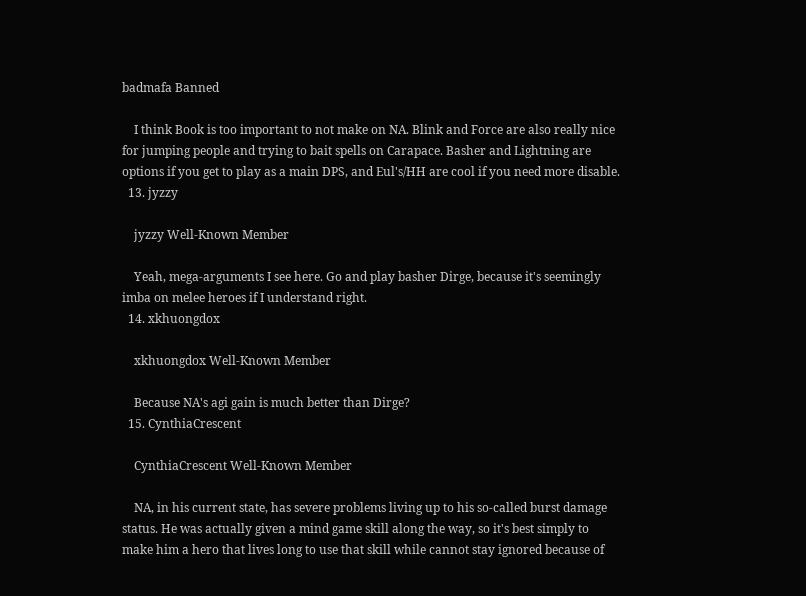badmafa Banned

    I think Book is too important to not make on NA. Blink and Force are also really nice for jumping people and trying to bait spells on Carapace. Basher and Lightning are options if you get to play as a main DPS, and Eul's/HH are cool if you need more disable.
  13. jyzzy

    jyzzy Well-Known Member

    Yeah, mega-arguments I see here. Go and play basher Dirge, because it's seemingly imba on melee heroes if I understand right.
  14. xkhuongdox

    xkhuongdox Well-Known Member

    Because NA's agi gain is much better than Dirge?
  15. CynthiaCrescent

    CynthiaCrescent Well-Known Member

    NA, in his current state, has severe problems living up to his so-called burst damage status. He was actually given a mind game skill along the way, so it's best simply to make him a hero that lives long to use that skill while cannot stay ignored because of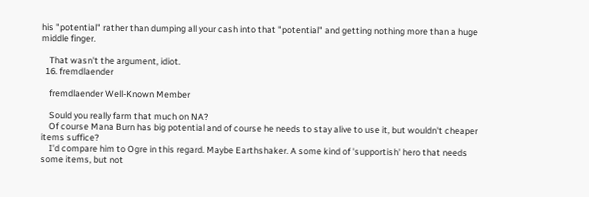his "potential" rather than dumping all your cash into that "potential" and getting nothing more than a huge middle finger.

    That wasn't the argument, idiot.
  16. fremdlaender

    fremdlaender Well-Known Member

    Sould you really farm that much on NA?
    Of course Mana Burn has big potential and of course he needs to stay alive to use it, but wouldn't cheaper items suffice?
    I'd compare him to Ogre in this regard. Maybe Earthshaker. A some kind of 'supportish' hero that needs some items, but not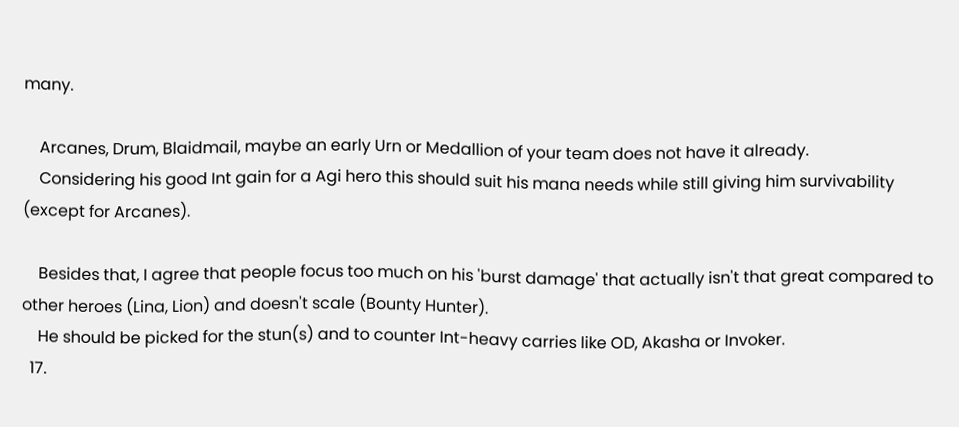many.

    Arcanes, Drum, Blaidmail, maybe an early Urn or Medallion of your team does not have it already.
    Considering his good Int gain for a Agi hero this should suit his mana needs while still giving him survivability (except for Arcanes).

    Besides that, I agree that people focus too much on his 'burst damage' that actually isn't that great compared to other heroes (Lina, Lion) and doesn't scale (Bounty Hunter).
    He should be picked for the stun(s) and to counter Int-heavy carries like OD, Akasha or Invoker.
  17.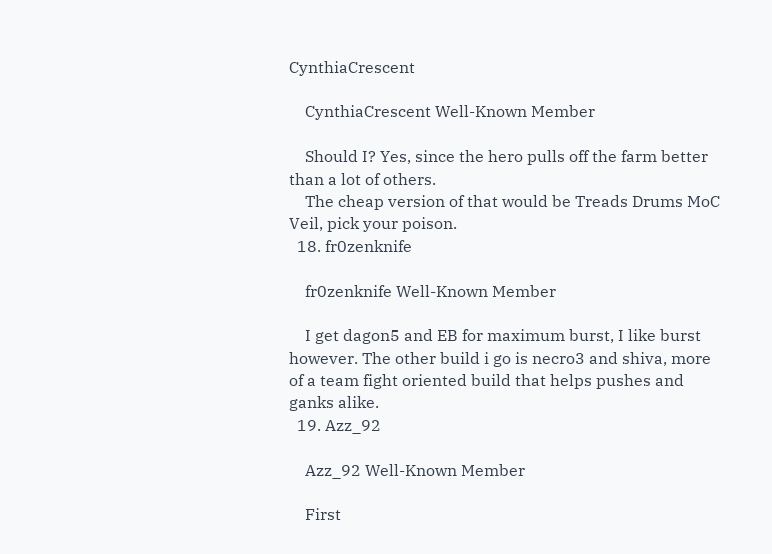CynthiaCrescent

    CynthiaCrescent Well-Known Member

    Should I? Yes, since the hero pulls off the farm better than a lot of others.
    The cheap version of that would be Treads Drums MoC Veil, pick your poison.
  18. fr0zenknife

    fr0zenknife Well-Known Member

    I get dagon5 and EB for maximum burst, I like burst however. The other build i go is necro3 and shiva, more of a team fight oriented build that helps pushes and ganks alike.
  19. Azz_92

    Azz_92 Well-Known Member

    First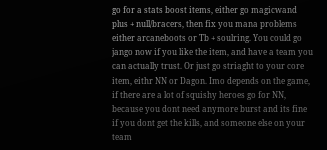go for a stats boost items, either go magicwand plus + null/bracers, then fix you mana problems either arcaneboots or Tb + soulring. You could go jango now if you like the item, and have a team you can actually trust. Or just go striaght to your core item, eithr NN or Dagon. Imo depends on the game, if there are a lot of squishy heroes go for NN, because you dont need anymore burst and its fine if you dont get the kills, and someone else on your team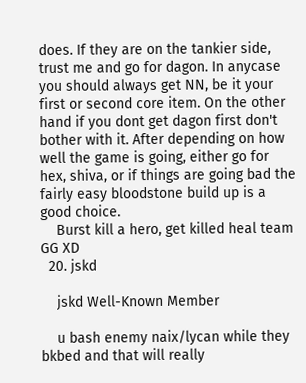does. If they are on the tankier side, trust me and go for dagon. In anycase you should always get NN, be it your first or second core item. On the other hand if you dont get dagon first don't bother with it. After depending on how well the game is going, either go for hex, shiva, or if things are going bad the fairly easy bloodstone build up is a good choice.
    Burst kill a hero, get killed heal team GG XD
  20. jskd

    jskd Well-Known Member

    u bash enemy naix/lycan while they bkbed and that will really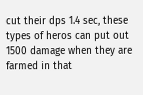cut their dps 1.4 sec, these types of heros can put out 1500 damage when they are farmed in that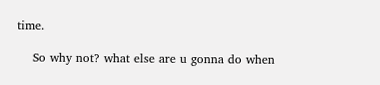time.

    So why not? what else are u gonna do when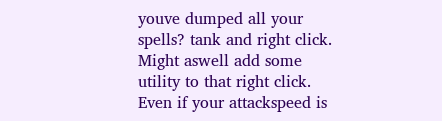youve dumped all your spells? tank and right click. Might aswell add some utility to that right click. Even if your attackspeed is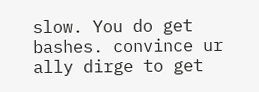slow. You do get bashes. convince ur ally dirge to get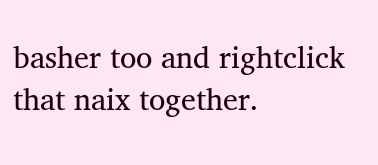basher too and rightclick that naix together.